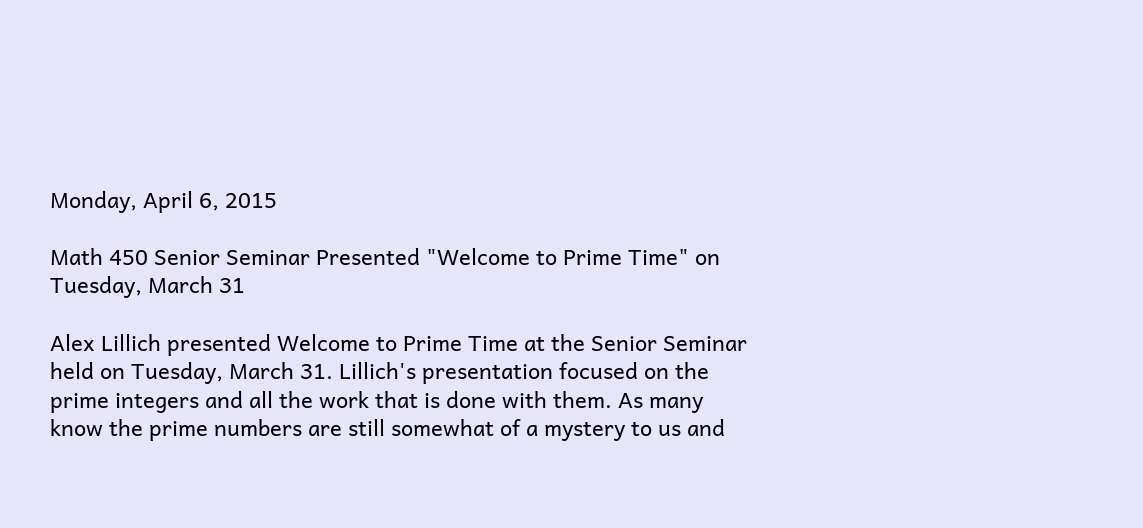Monday, April 6, 2015

Math 450 Senior Seminar Presented "Welcome to Prime Time" on Tuesday, March 31

Alex Lillich presented Welcome to Prime Time at the Senior Seminar held on Tuesday, March 31. Lillich's presentation focused on the prime integers and all the work that is done with them. As many know the prime numbers are still somewhat of a mystery to us and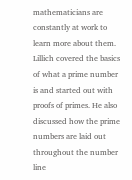mathematicians are constantly at work to learn more about them. Lillich covered the basics of what a prime number is and started out with proofs of primes. He also discussed how the prime numbers are laid out throughout the number line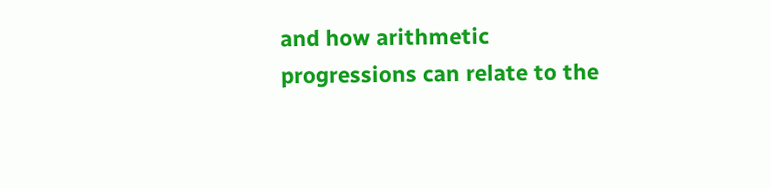and how arithmetic progressions can relate to the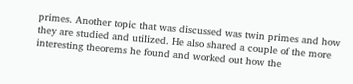primes. Another topic that was discussed was twin primes and how they are studied and utilized. He also shared a couple of the more interesting theorems he found and worked out how the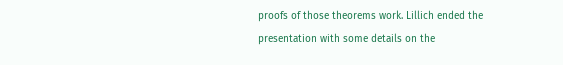proofs of those theorems work. Lillich ended the presentation with some details on the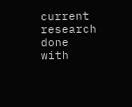current research done with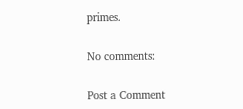primes.

No comments:

Post a Comment